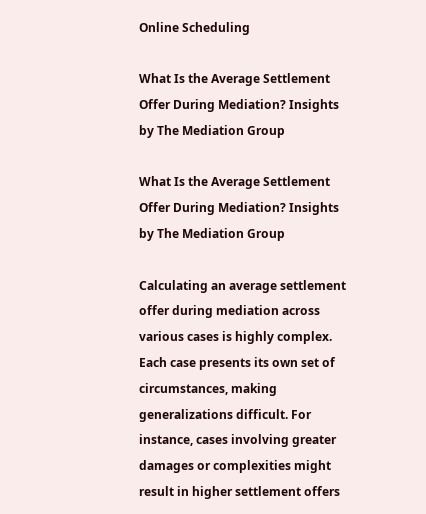Online Scheduling

What Is the Average Settlement Offer During Mediation? Insights by The Mediation Group

What Is the Average Settlement Offer During Mediation? Insights by The Mediation Group

Calculating an average settlement offer during mediation across various cases is highly complex. Each case presents its own set of circumstances, making generalizations difficult. For instance, cases involving greater damages or complexities might result in higher settlement offers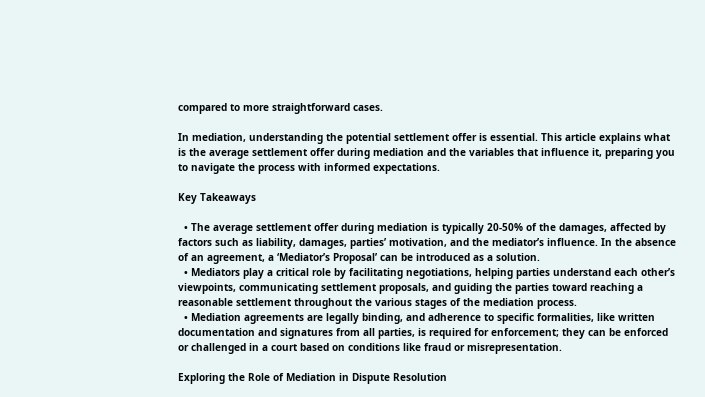compared to more straightforward cases.

In mediation, understanding the potential settlement offer is essential. This article explains what is the average settlement offer during mediation and the variables that influence it, preparing you to navigate the process with informed expectations.

Key Takeaways

  • The average settlement offer during mediation is typically 20-50% of the damages, affected by factors such as liability, damages, parties’ motivation, and the mediator’s influence. In the absence of an agreement, a ‘Mediator’s Proposal’ can be introduced as a solution.
  • Mediators play a critical role by facilitating negotiations, helping parties understand each other’s viewpoints, communicating settlement proposals, and guiding the parties toward reaching a reasonable settlement throughout the various stages of the mediation process.
  • Mediation agreements are legally binding, and adherence to specific formalities, like written documentation and signatures from all parties, is required for enforcement; they can be enforced or challenged in a court based on conditions like fraud or misrepresentation.

Exploring the Role of Mediation in Dispute Resolution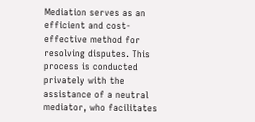Mediation serves as an efficient and cost-effective method for resolving disputes. This process is conducted privately with the assistance of a neutral mediator, who facilitates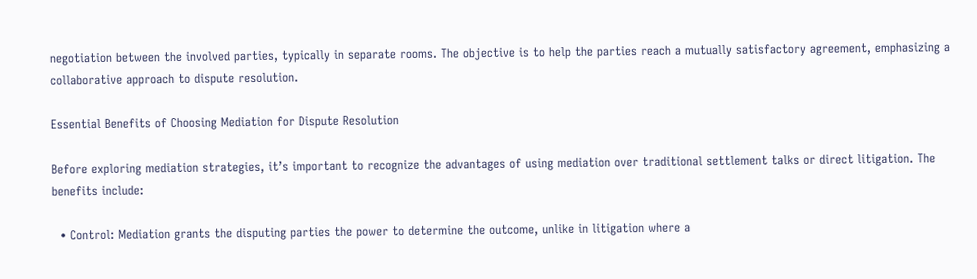negotiation between the involved parties, typically in separate rooms. The objective is to help the parties reach a mutually satisfactory agreement, emphasizing a collaborative approach to dispute resolution.

Essential Benefits of Choosing Mediation for Dispute Resolution

Before exploring mediation strategies, it’s important to recognize the advantages of using mediation over traditional settlement talks or direct litigation. The benefits include:

  • Control: Mediation grants the disputing parties the power to determine the outcome, unlike in litigation where a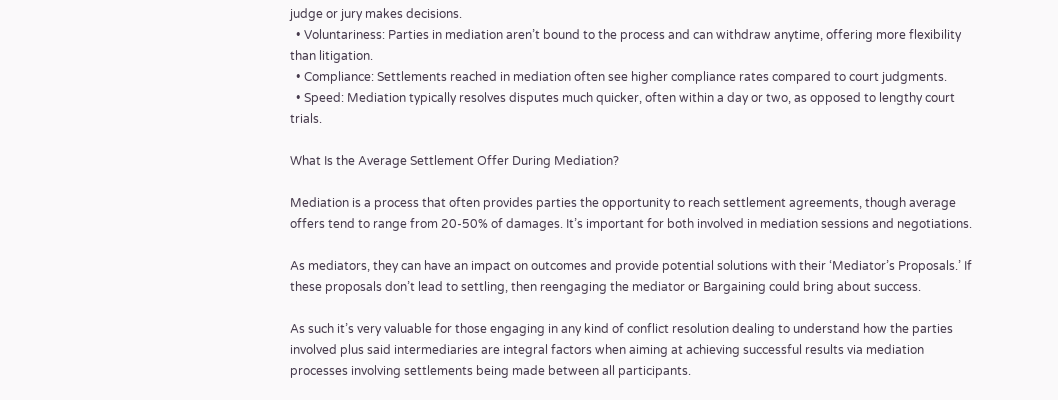judge or jury makes decisions.
  • Voluntariness: Parties in mediation aren’t bound to the process and can withdraw anytime, offering more flexibility than litigation.
  • Compliance: Settlements reached in mediation often see higher compliance rates compared to court judgments.
  • Speed: Mediation typically resolves disputes much quicker, often within a day or two, as opposed to lengthy court trials.

What Is the Average Settlement Offer During Mediation?

Mediation is a process that often provides parties the opportunity to reach settlement agreements, though average offers tend to range from 20-50% of damages. It’s important for both involved in mediation sessions and negotiations.

As mediators, they can have an impact on outcomes and provide potential solutions with their ‘Mediator’s Proposals.’ If these proposals don’t lead to settling, then reengaging the mediator or Bargaining could bring about success.

As such it’s very valuable for those engaging in any kind of conflict resolution dealing to understand how the parties involved plus said intermediaries are integral factors when aiming at achieving successful results via mediation processes involving settlements being made between all participants.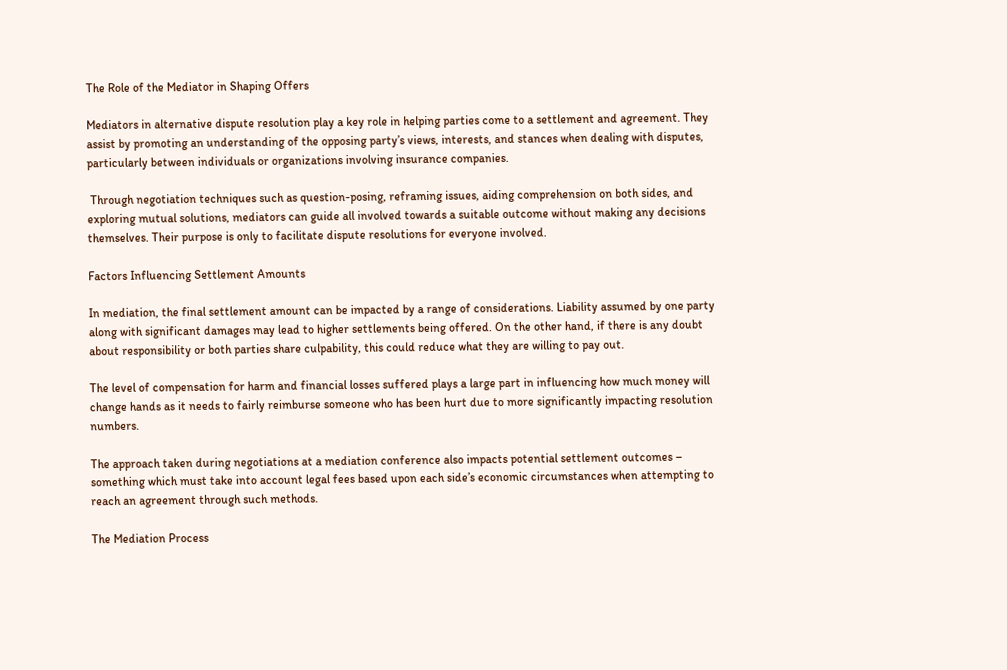The Role of the Mediator in Shaping Offers

Mediators in alternative dispute resolution play a key role in helping parties come to a settlement and agreement. They assist by promoting an understanding of the opposing party’s views, interests, and stances when dealing with disputes, particularly between individuals or organizations involving insurance companies.

 Through negotiation techniques such as question-posing, reframing issues, aiding comprehension on both sides, and exploring mutual solutions, mediators can guide all involved towards a suitable outcome without making any decisions themselves. Their purpose is only to facilitate dispute resolutions for everyone involved.

Factors Influencing Settlement Amounts

In mediation, the final settlement amount can be impacted by a range of considerations. Liability assumed by one party along with significant damages may lead to higher settlements being offered. On the other hand, if there is any doubt about responsibility or both parties share culpability, this could reduce what they are willing to pay out.

The level of compensation for harm and financial losses suffered plays a large part in influencing how much money will change hands as it needs to fairly reimburse someone who has been hurt due to more significantly impacting resolution numbers.

The approach taken during negotiations at a mediation conference also impacts potential settlement outcomes – something which must take into account legal fees based upon each side’s economic circumstances when attempting to reach an agreement through such methods.

The Mediation Process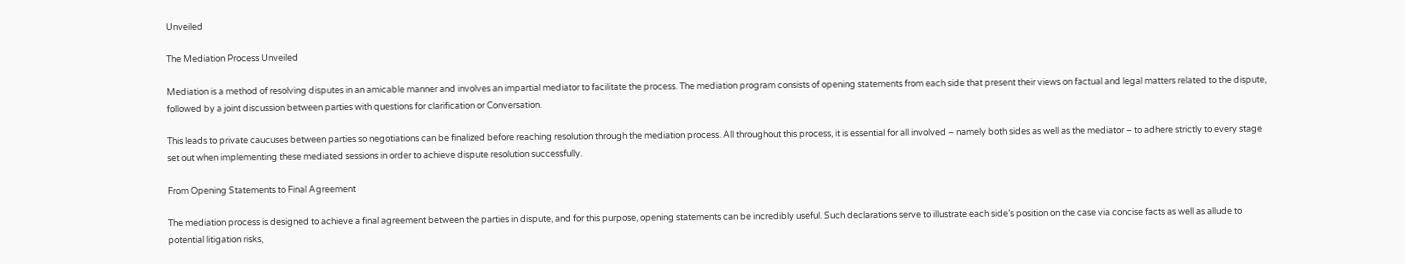Unveiled

The Mediation Process Unveiled

Mediation is a method of resolving disputes in an amicable manner and involves an impartial mediator to facilitate the process. The mediation program consists of opening statements from each side that present their views on factual and legal matters related to the dispute, followed by a joint discussion between parties with questions for clarification or Conversation.

This leads to private caucuses between parties so negotiations can be finalized before reaching resolution through the mediation process. All throughout this process, it is essential for all involved – namely both sides as well as the mediator – to adhere strictly to every stage set out when implementing these mediated sessions in order to achieve dispute resolution successfully.

From Opening Statements to Final Agreement

The mediation process is designed to achieve a final agreement between the parties in dispute, and for this purpose, opening statements can be incredibly useful. Such declarations serve to illustrate each side’s position on the case via concise facts as well as allude to potential litigation risks,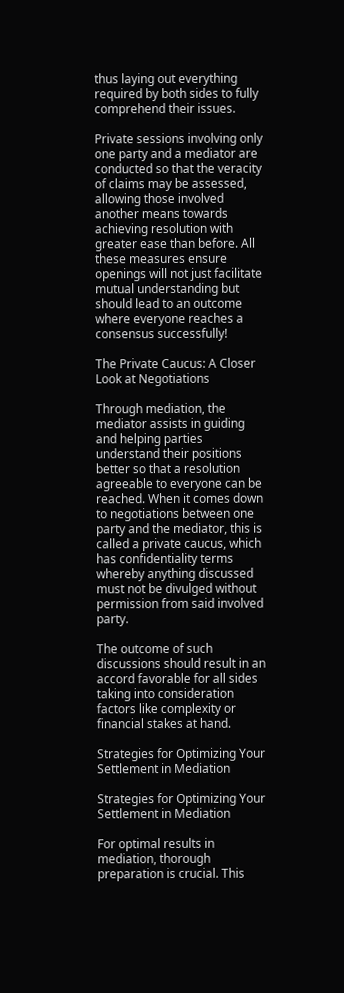thus laying out everything required by both sides to fully comprehend their issues.

Private sessions involving only one party and a mediator are conducted so that the veracity of claims may be assessed, allowing those involved another means towards achieving resolution with greater ease than before. All these measures ensure openings will not just facilitate mutual understanding but should lead to an outcome where everyone reaches a consensus successfully!

The Private Caucus: A Closer Look at Negotiations

Through mediation, the mediator assists in guiding and helping parties understand their positions better so that a resolution agreeable to everyone can be reached. When it comes down to negotiations between one party and the mediator, this is called a private caucus, which has confidentiality terms whereby anything discussed must not be divulged without permission from said involved party.

The outcome of such discussions should result in an accord favorable for all sides taking into consideration factors like complexity or financial stakes at hand.

Strategies for Optimizing Your Settlement in Mediation

Strategies for Optimizing Your Settlement in Mediation

For optimal results in mediation, thorough preparation is crucial. This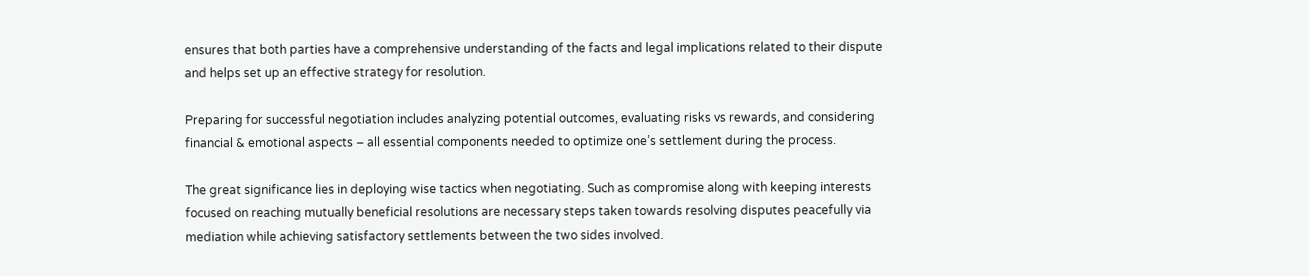ensures that both parties have a comprehensive understanding of the facts and legal implications related to their dispute and helps set up an effective strategy for resolution.

Preparing for successful negotiation includes analyzing potential outcomes, evaluating risks vs rewards, and considering financial & emotional aspects – all essential components needed to optimize one’s settlement during the process.

The great significance lies in deploying wise tactics when negotiating. Such as compromise along with keeping interests focused on reaching mutually beneficial resolutions are necessary steps taken towards resolving disputes peacefully via mediation while achieving satisfactory settlements between the two sides involved.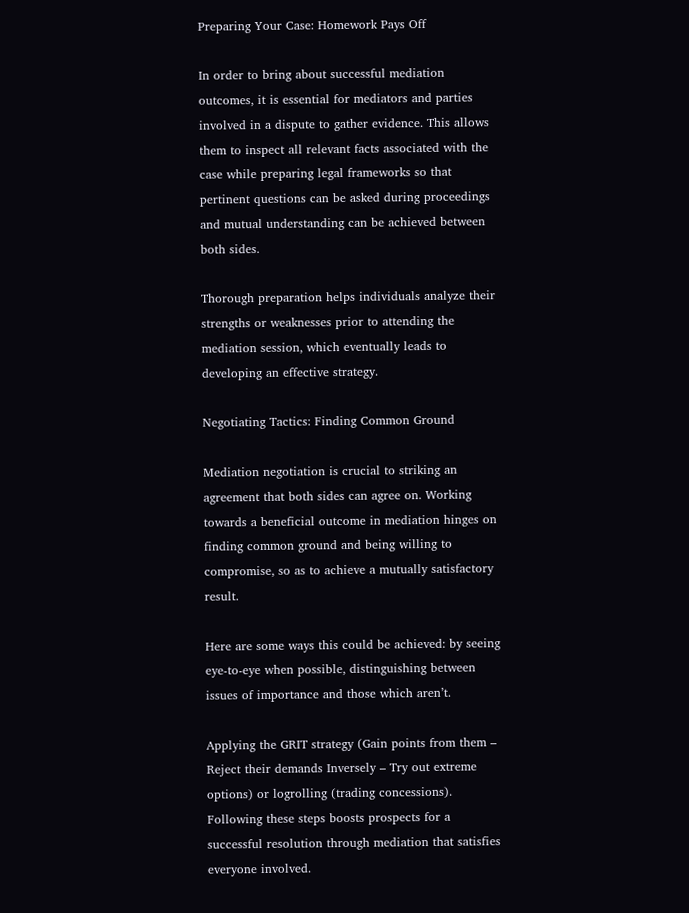Preparing Your Case: Homework Pays Off

In order to bring about successful mediation outcomes, it is essential for mediators and parties involved in a dispute to gather evidence. This allows them to inspect all relevant facts associated with the case while preparing legal frameworks so that pertinent questions can be asked during proceedings and mutual understanding can be achieved between both sides.

Thorough preparation helps individuals analyze their strengths or weaknesses prior to attending the mediation session, which eventually leads to developing an effective strategy.

Negotiating Tactics: Finding Common Ground

Mediation negotiation is crucial to striking an agreement that both sides can agree on. Working towards a beneficial outcome in mediation hinges on finding common ground and being willing to compromise, so as to achieve a mutually satisfactory result.

Here are some ways this could be achieved: by seeing eye-to-eye when possible, distinguishing between issues of importance and those which aren’t.

Applying the GRIT strategy (Gain points from them – Reject their demands Inversely – Try out extreme options) or logrolling (trading concessions). Following these steps boosts prospects for a successful resolution through mediation that satisfies everyone involved.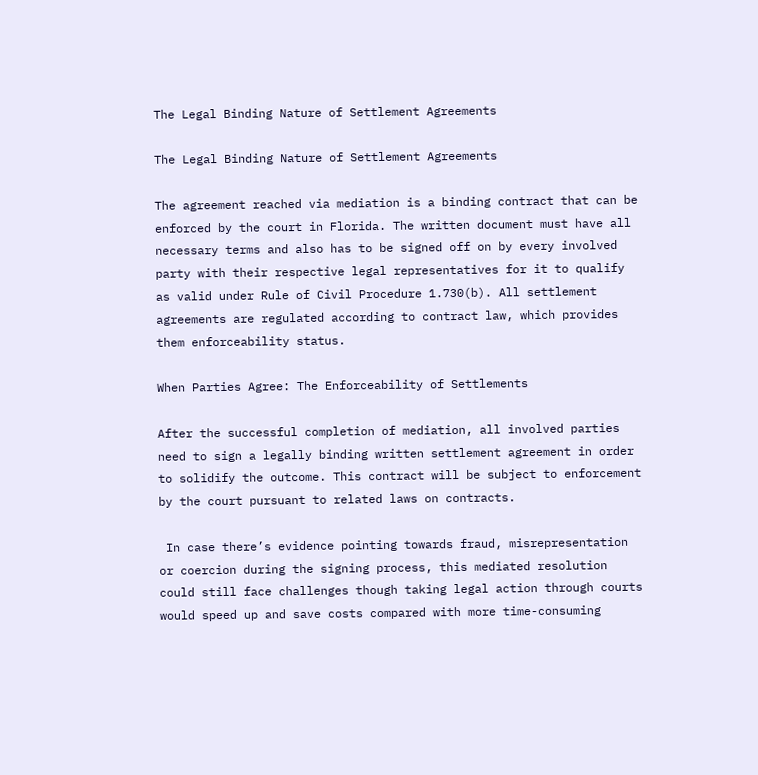The Legal Binding Nature of Settlement Agreements

The Legal Binding Nature of Settlement Agreements

The agreement reached via mediation is a binding contract that can be enforced by the court in Florida. The written document must have all necessary terms and also has to be signed off on by every involved party with their respective legal representatives for it to qualify as valid under Rule of Civil Procedure 1.730(b). All settlement agreements are regulated according to contract law, which provides them enforceability status.

When Parties Agree: The Enforceability of Settlements

After the successful completion of mediation, all involved parties need to sign a legally binding written settlement agreement in order to solidify the outcome. This contract will be subject to enforcement by the court pursuant to related laws on contracts.

 In case there’s evidence pointing towards fraud, misrepresentation or coercion during the signing process, this mediated resolution could still face challenges though taking legal action through courts would speed up and save costs compared with more time-consuming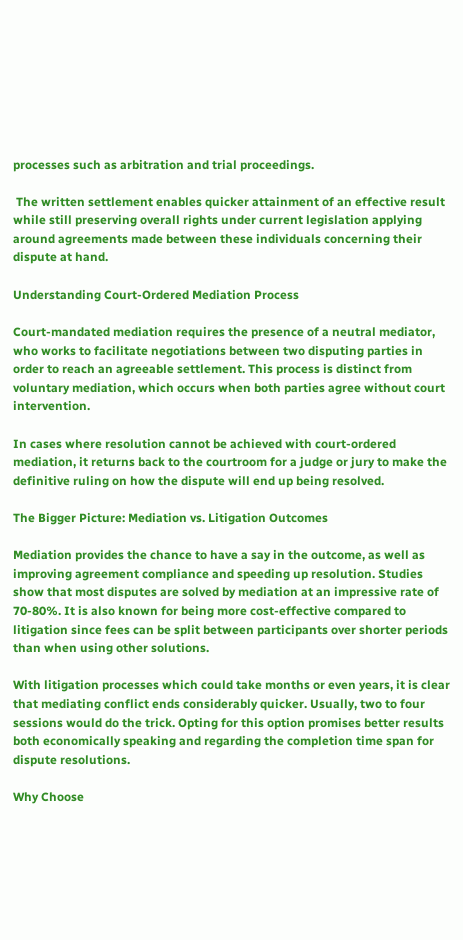processes such as arbitration and trial proceedings.

 The written settlement enables quicker attainment of an effective result while still preserving overall rights under current legislation applying around agreements made between these individuals concerning their dispute at hand.

Understanding Court-Ordered Mediation Process

Court-mandated mediation requires the presence of a neutral mediator, who works to facilitate negotiations between two disputing parties in order to reach an agreeable settlement. This process is distinct from voluntary mediation, which occurs when both parties agree without court intervention.

In cases where resolution cannot be achieved with court-ordered mediation, it returns back to the courtroom for a judge or jury to make the definitive ruling on how the dispute will end up being resolved.

The Bigger Picture: Mediation vs. Litigation Outcomes

Mediation provides the chance to have a say in the outcome, as well as improving agreement compliance and speeding up resolution. Studies show that most disputes are solved by mediation at an impressive rate of 70-80%. It is also known for being more cost-effective compared to litigation since fees can be split between participants over shorter periods than when using other solutions.

With litigation processes which could take months or even years, it is clear that mediating conflict ends considerably quicker. Usually, two to four sessions would do the trick. Opting for this option promises better results both economically speaking and regarding the completion time span for dispute resolutions.

Why Choose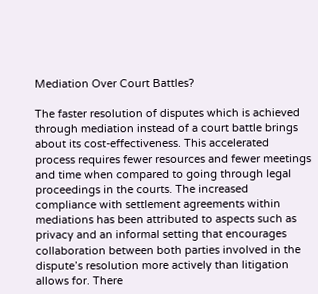Mediation Over Court Battles?

The faster resolution of disputes which is achieved through mediation instead of a court battle brings about its cost-effectiveness. This accelerated process requires fewer resources and fewer meetings and time when compared to going through legal proceedings in the courts. The increased compliance with settlement agreements within mediations has been attributed to aspects such as privacy and an informal setting that encourages collaboration between both parties involved in the dispute’s resolution more actively than litigation allows for. There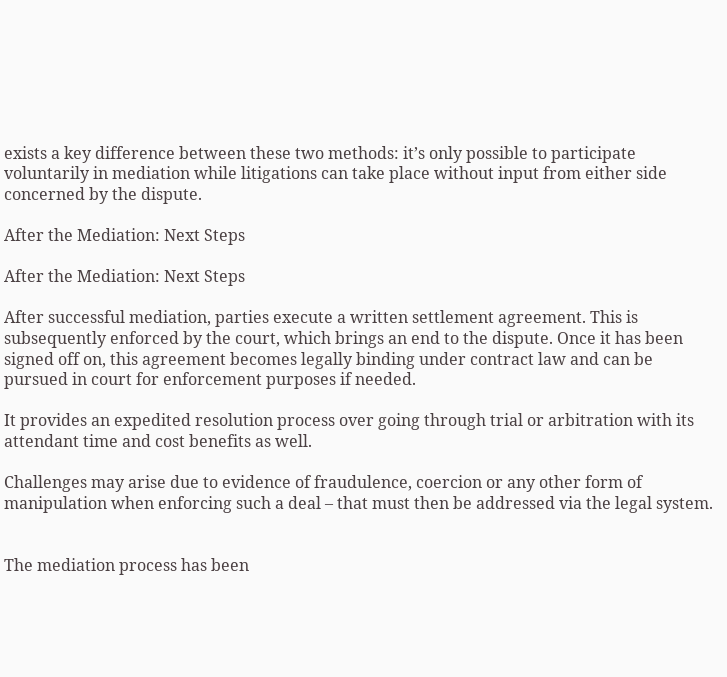exists a key difference between these two methods: it’s only possible to participate voluntarily in mediation while litigations can take place without input from either side concerned by the dispute.

After the Mediation: Next Steps

After the Mediation: Next Steps

After successful mediation, parties execute a written settlement agreement. This is subsequently enforced by the court, which brings an end to the dispute. Once it has been signed off on, this agreement becomes legally binding under contract law and can be pursued in court for enforcement purposes if needed.

It provides an expedited resolution process over going through trial or arbitration with its attendant time and cost benefits as well.

Challenges may arise due to evidence of fraudulence, coercion or any other form of manipulation when enforcing such a deal – that must then be addressed via the legal system.


The mediation process has been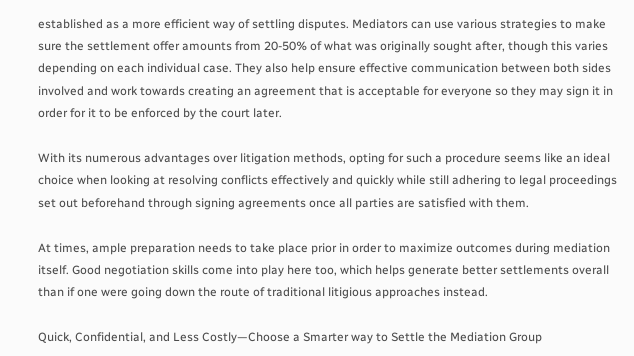established as a more efficient way of settling disputes. Mediators can use various strategies to make sure the settlement offer amounts from 20-50% of what was originally sought after, though this varies depending on each individual case. They also help ensure effective communication between both sides involved and work towards creating an agreement that is acceptable for everyone so they may sign it in order for it to be enforced by the court later.

With its numerous advantages over litigation methods, opting for such a procedure seems like an ideal choice when looking at resolving conflicts effectively and quickly while still adhering to legal proceedings set out beforehand through signing agreements once all parties are satisfied with them.

At times, ample preparation needs to take place prior in order to maximize outcomes during mediation itself. Good negotiation skills come into play here too, which helps generate better settlements overall than if one were going down the route of traditional litigious approaches instead.

Quick, Confidential, and Less Costly—Choose a Smarter way to Settle the Mediation Group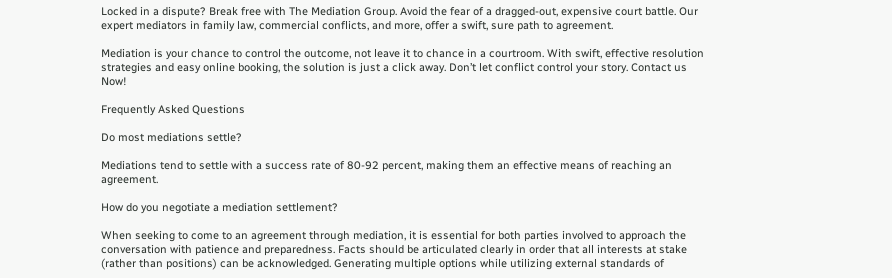Locked in a dispute? Break free with The Mediation Group. Avoid the fear of a dragged-out, expensive court battle. Our expert mediators in family law, commercial conflicts, and more, offer a swift, sure path to agreement.

Mediation is your chance to control the outcome, not leave it to chance in a courtroom. With swift, effective resolution strategies and easy online booking, the solution is just a click away. Don’t let conflict control your story. Contact us Now!

Frequently Asked Questions

Do most mediations settle?

Mediations tend to settle with a success rate of 80-92 percent, making them an effective means of reaching an agreement.

How do you negotiate a mediation settlement?

When seeking to come to an agreement through mediation, it is essential for both parties involved to approach the conversation with patience and preparedness. Facts should be articulated clearly in order that all interests at stake (rather than positions) can be acknowledged. Generating multiple options while utilizing external standards of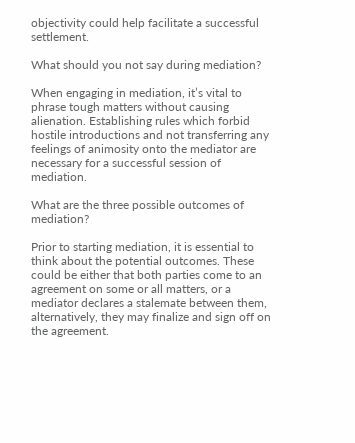objectivity could help facilitate a successful settlement.

What should you not say during mediation?

When engaging in mediation, it’s vital to phrase tough matters without causing alienation. Establishing rules which forbid hostile introductions and not transferring any feelings of animosity onto the mediator are necessary for a successful session of mediation.

What are the three possible outcomes of mediation?

Prior to starting mediation, it is essential to think about the potential outcomes. These could be either that both parties come to an agreement on some or all matters, or a mediator declares a stalemate between them, alternatively, they may finalize and sign off on the agreement.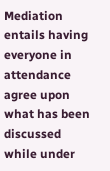Mediation entails having everyone in attendance agree upon what has been discussed while under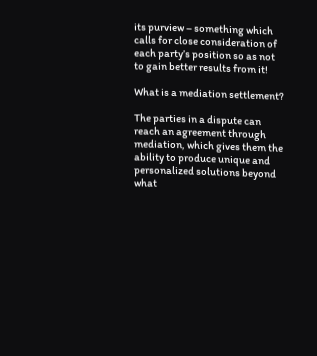its purview – something which calls for close consideration of each party’s position so as not to gain better results from it!

What is a mediation settlement?

The parties in a dispute can reach an agreement through mediation, which gives them the ability to produce unique and personalized solutions beyond what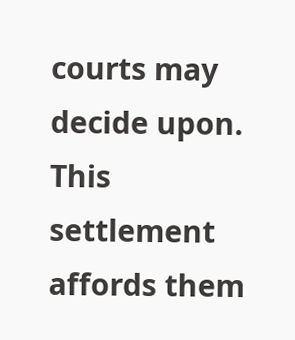courts may decide upon. This settlement affords them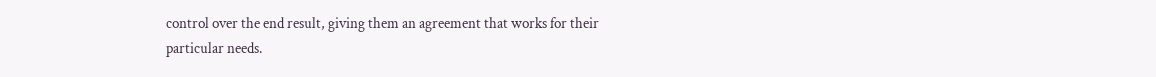control over the end result, giving them an agreement that works for their particular needs.